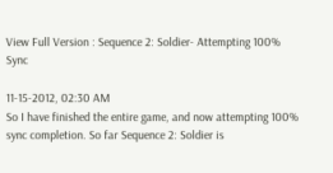View Full Version : Sequence 2: Soldier- Attempting 100% Sync

11-15-2012, 02:30 AM
So I have finished the entire game, and now attempting 100% sync completion. So far Sequence 2: Soldier is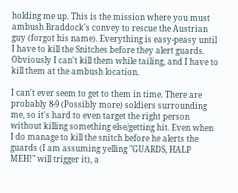holding me up. This is the mission where you must ambush Braddock's convey to rescue the Austrian guy (forgot his name). Everything is easy-peasy until I have to kill the Snitches before they alert guards. Obviously I can't kill them while tailing, and I have to kill them at the ambush location.

I can't ever seem to get to them in time. There are probably 8-9 (Possibly more) soldiers surrounding me, so it's hard to even target the right person without killing something else/getting hit. Even when I do manage to kill the snitch before he alerts the guards (I am assuming yelling "GUARDS, HALP MEH!" will trigger it), a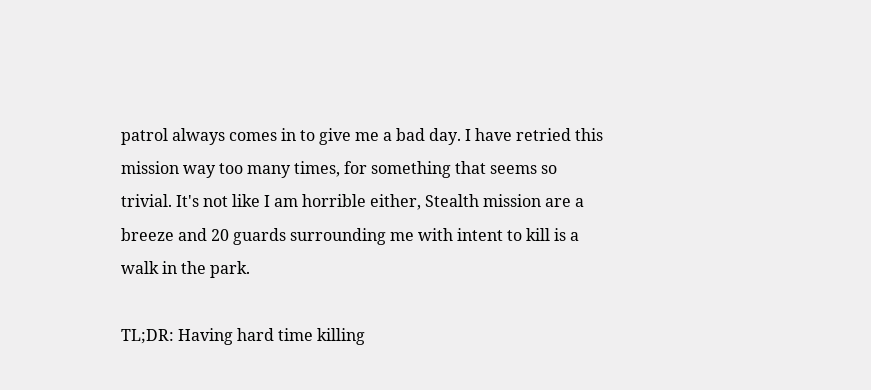patrol always comes in to give me a bad day. I have retried this mission way too many times, for something that seems so trivial. It's not like I am horrible either, Stealth mission are a breeze and 20 guards surrounding me with intent to kill is a walk in the park.

TL;DR: Having hard time killing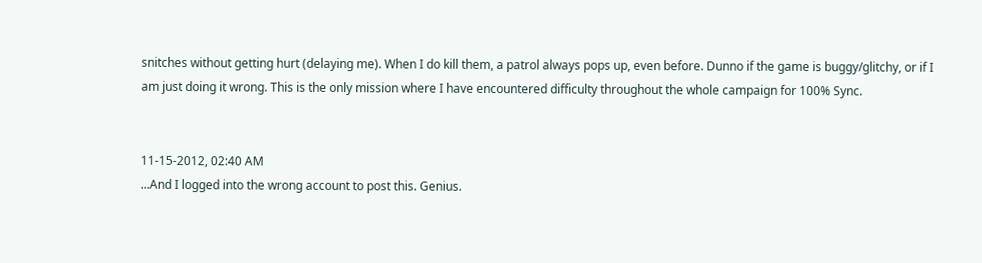snitches without getting hurt (delaying me). When I do kill them, a patrol always pops up, even before. Dunno if the game is buggy/glitchy, or if I am just doing it wrong. This is the only mission where I have encountered difficulty throughout the whole campaign for 100% Sync.


11-15-2012, 02:40 AM
...And I logged into the wrong account to post this. Genius.